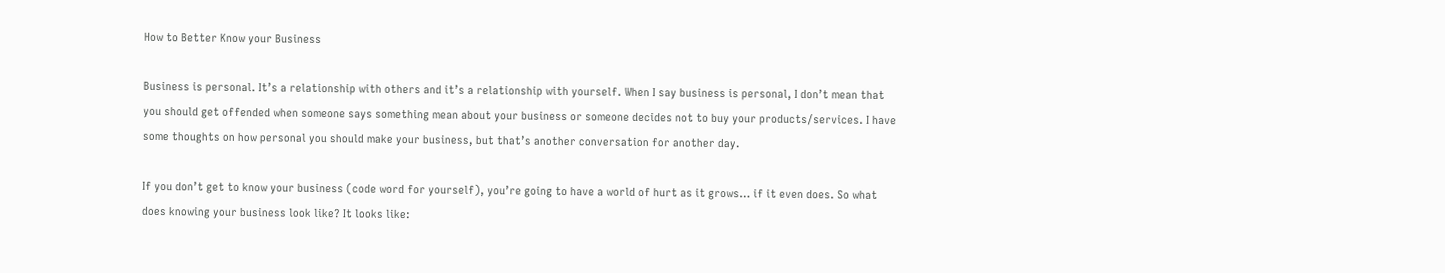How to Better Know your Business

Business is personal. It’s a relationship with others and it’s a relationship with yourself. When I say business is personal, I don’t mean that you should get offended when someone says something mean about your business or someone decides not to buy your products/services. I have some thoughts on how personal you should make your business, but that’s another conversation for another day.

If you don’t get to know your business (code word for yourself), you’re going to have a world of hurt as it grows… if it even does. So what does knowing your business look like? It looks like: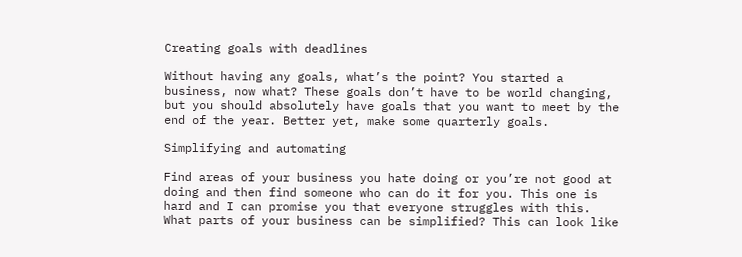Creating goals with deadlines

Without having any goals, what’s the point? You started a business, now what? These goals don’t have to be world changing, but you should absolutely have goals that you want to meet by the end of the year. Better yet, make some quarterly goals.

Simplifying and automating

Find areas of your business you hate doing or you’re not good at doing and then find someone who can do it for you. This one is hard and I can promise you that everyone struggles with this. What parts of your business can be simplified? This can look like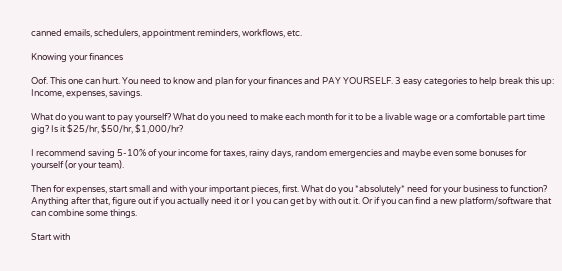canned emails, schedulers, appointment reminders, workflows, etc.

Knowing your finances

Oof. This one can hurt. You need to know and plan for your finances and PAY YOURSELF. 3 easy categories to help break this up: Income, expenses, savings.

What do you want to pay yourself? What do you need to make each month for it to be a livable wage or a comfortable part time gig? Is it $25/hr, $50/hr, $1,000/hr?

I recommend saving 5-10% of your income for taxes, rainy days, random emergencies and maybe even some bonuses for yourself (or your team).

Then for expenses, start small and with your important pieces, first. What do you *absolutely* need for your business to function? Anything after that, figure out if you actually need it or I you can get by with out it. Or if you can find a new platform/software that can combine some things.

Start with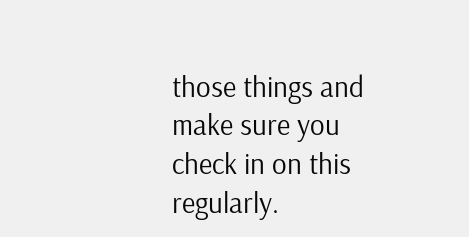those things and make sure you check in on this regularly.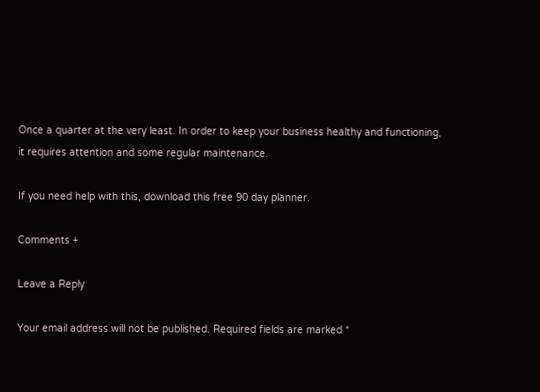Once a quarter at the very least. In order to keep your business healthy and functioning, it requires attention and some regular maintenance.

If you need help with this, download this free 90 day planner.

Comments +

Leave a Reply

Your email address will not be published. Required fields are marked *